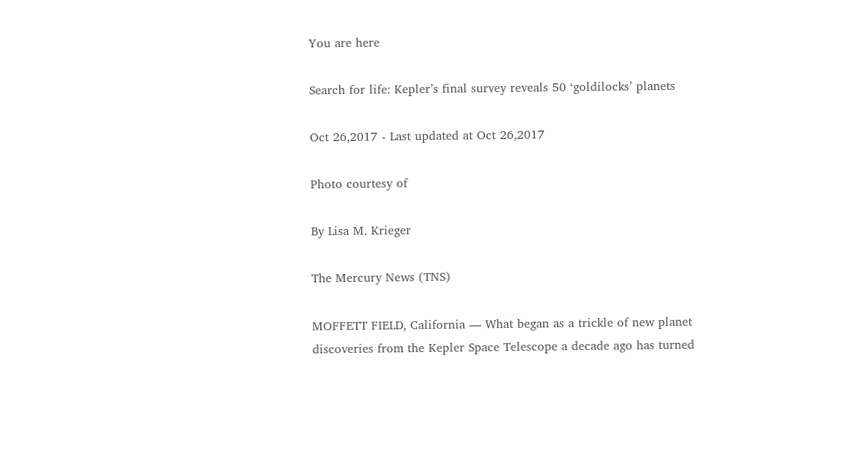You are here

Search for life: Kepler’s final survey reveals 50 ‘goldilocks’ planets

Oct 26,2017 - Last updated at Oct 26,2017

Photo courtesy of

By Lisa M. Krieger

The Mercury News (TNS)

MOFFETT FIELD, California — What began as a trickle of new planet discoveries from the Kepler Space Telescope a decade ago has turned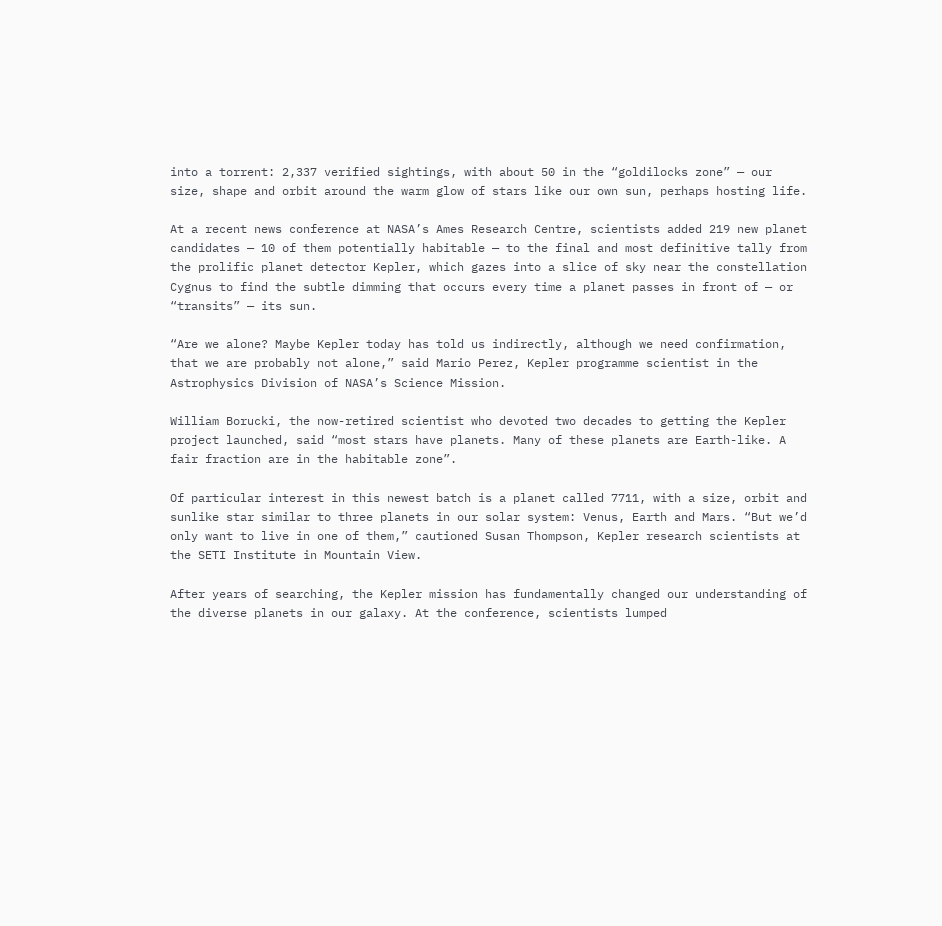into a torrent: 2,337 verified sightings, with about 50 in the “goldilocks zone” — our size, shape and orbit around the warm glow of stars like our own sun, perhaps hosting life.

At a recent news conference at NASA’s Ames Research Centre, scientists added 219 new planet candidates — 10 of them potentially habitable — to the final and most definitive tally from the prolific planet detector Kepler, which gazes into a slice of sky near the constellation Cygnus to find the subtle dimming that occurs every time a planet passes in front of — or “transits” — its sun.

“Are we alone? Maybe Kepler today has told us indirectly, although we need confirmation, that we are probably not alone,” said Mario Perez, Kepler programme scientist in the Astrophysics Division of NASA’s Science Mission.

William Borucki, the now-retired scientist who devoted two decades to getting the Kepler project launched, said “most stars have planets. Many of these planets are Earth-like. A fair fraction are in the habitable zone”.

Of particular interest in this newest batch is a planet called 7711, with a size, orbit and sunlike star similar to three planets in our solar system: Venus, Earth and Mars. “But we’d only want to live in one of them,” cautioned Susan Thompson, Kepler research scientists at the SETI Institute in Mountain View.

After years of searching, the Kepler mission has fundamentally changed our understanding of the diverse planets in our galaxy. At the conference, scientists lumped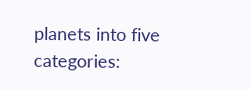planets into five categories: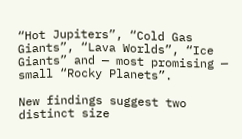“Hot Jupiters”, “Cold Gas Giants”, “Lava Worlds”, “Ice Giants” and — most promising — small “Rocky Planets”.

New findings suggest two distinct size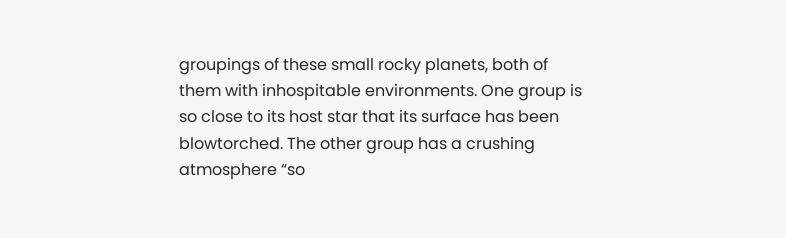groupings of these small rocky planets, both of them with inhospitable environments. One group is so close to its host star that its surface has been blowtorched. The other group has a crushing atmosphere “so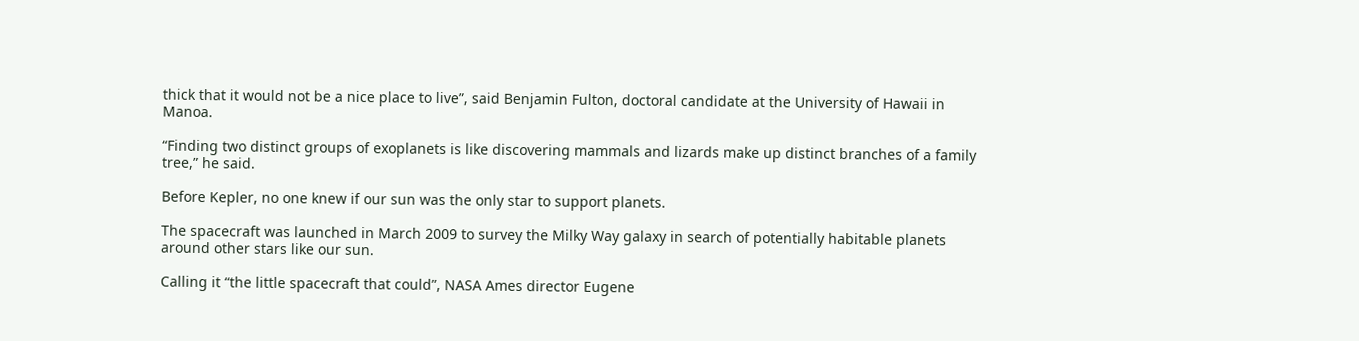thick that it would not be a nice place to live”, said Benjamin Fulton, doctoral candidate at the University of Hawaii in Manoa.

“Finding two distinct groups of exoplanets is like discovering mammals and lizards make up distinct branches of a family tree,” he said.

Before Kepler, no one knew if our sun was the only star to support planets.

The spacecraft was launched in March 2009 to survey the Milky Way galaxy in search of potentially habitable planets around other stars like our sun.

Calling it “the little spacecraft that could”, NASA Ames director Eugene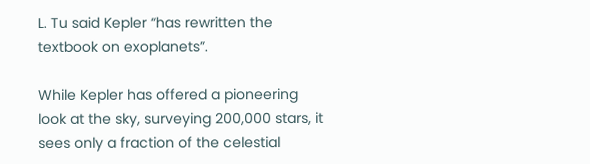L. Tu said Kepler “has rewritten the textbook on exoplanets”.

While Kepler has offered a pioneering look at the sky, surveying 200,000 stars, it sees only a fraction of the celestial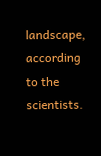landscape, according to the scientists.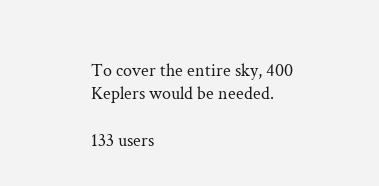To cover the entire sky, 400 Keplers would be needed.

133 users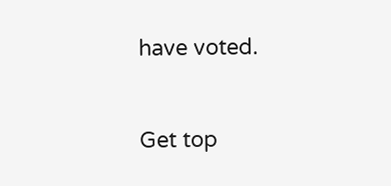have voted.


Get top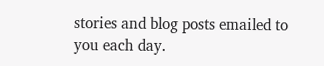stories and blog posts emailed to you each day.